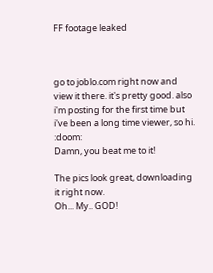FF footage leaked



go to joblo.com right now and view it there. it's pretty good. also i'm posting for the first time but i've been a long time viewer, so hi. :doom:
Damn, you beat me to it!

The pics look great, downloading it right now.
Oh... My.. GOD!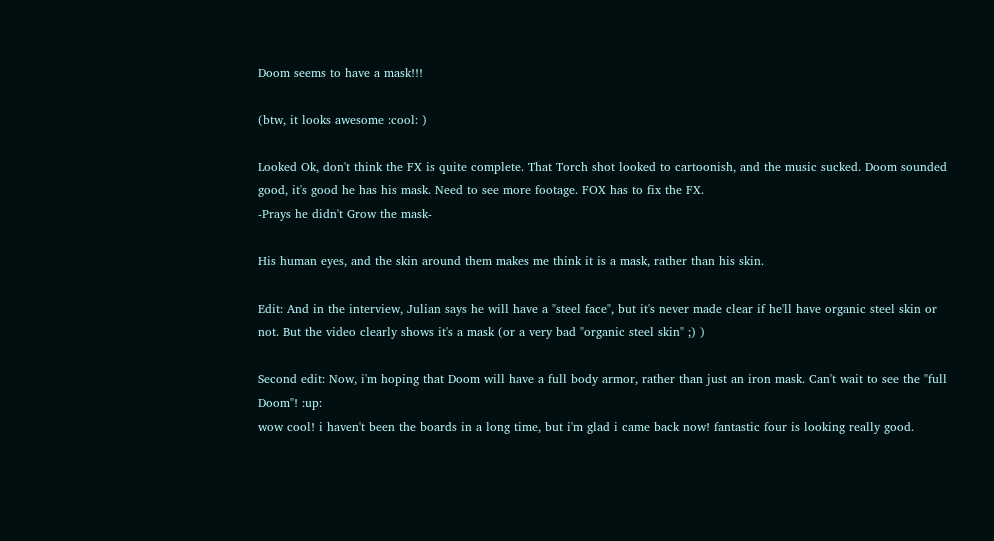Doom seems to have a mask!!!

(btw, it looks awesome :cool: )

Looked Ok, don't think the FX is quite complete. That Torch shot looked to cartoonish, and the music sucked. Doom sounded good, it's good he has his mask. Need to see more footage. FOX has to fix the FX.
-Prays he didn't Grow the mask-

His human eyes, and the skin around them makes me think it is a mask, rather than his skin.

Edit: And in the interview, Julian says he will have a "steel face", but it's never made clear if he'll have organic steel skin or not. But the video clearly shows it's a mask (or a very bad "organic steel skin" ;) )

Second edit: Now, i'm hoping that Doom will have a full body armor, rather than just an iron mask. Can't wait to see the "full Doom"! :up:
wow cool! i haven't been the boards in a long time, but i'm glad i came back now! fantastic four is looking really good.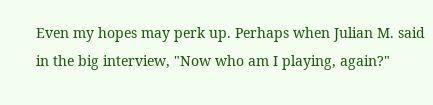Even my hopes may perk up. Perhaps when Julian M. said in the big interview, "Now who am I playing, again?"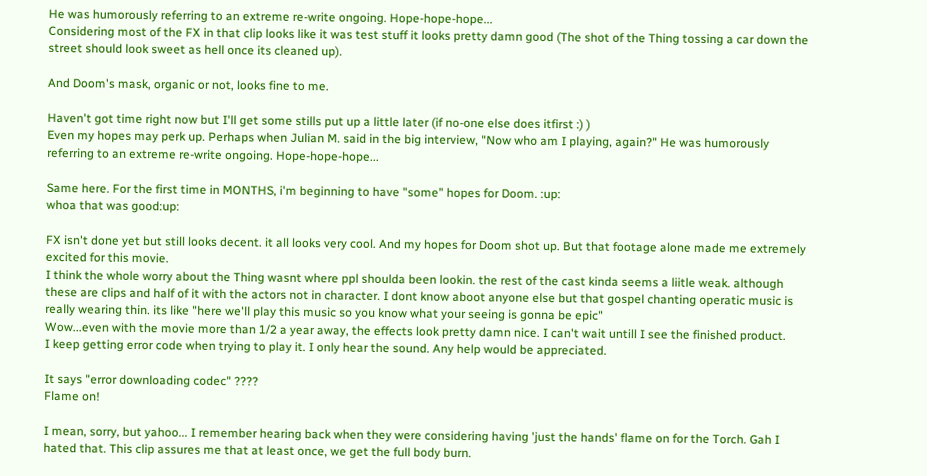He was humorously referring to an extreme re-write ongoing. Hope-hope-hope...
Considering most of the FX in that clip looks like it was test stuff it looks pretty damn good (The shot of the Thing tossing a car down the street should look sweet as hell once its cleaned up).

And Doom's mask, organic or not, looks fine to me.

Haven't got time right now but I'll get some stills put up a little later (if no-one else does itfirst :) )
Even my hopes may perk up. Perhaps when Julian M. said in the big interview, "Now who am I playing, again?" He was humorously referring to an extreme re-write ongoing. Hope-hope-hope...

Same here. For the first time in MONTHS, i'm beginning to have "some" hopes for Doom. :up:
whoa that was good:up:

FX isn't done yet but still looks decent. it all looks very cool. And my hopes for Doom shot up. But that footage alone made me extremely excited for this movie.
I think the whole worry about the Thing wasnt where ppl shoulda been lookin. the rest of the cast kinda seems a liitle weak. although these are clips and half of it with the actors not in character. I dont know aboot anyone else but that gospel chanting operatic music is really wearing thin. its like "here we'll play this music so you know what your seeing is gonna be epic"
Wow...even with the movie more than 1/2 a year away, the effects look pretty damn nice. I can't wait untill I see the finished product.
I keep getting error code when trying to play it. I only hear the sound. Any help would be appreciated.

It says "error downloading codec" ????
Flame on!

I mean, sorry, but yahoo... I remember hearing back when they were considering having 'just the hands' flame on for the Torch. Gah I hated that. This clip assures me that at least once, we get the full body burn.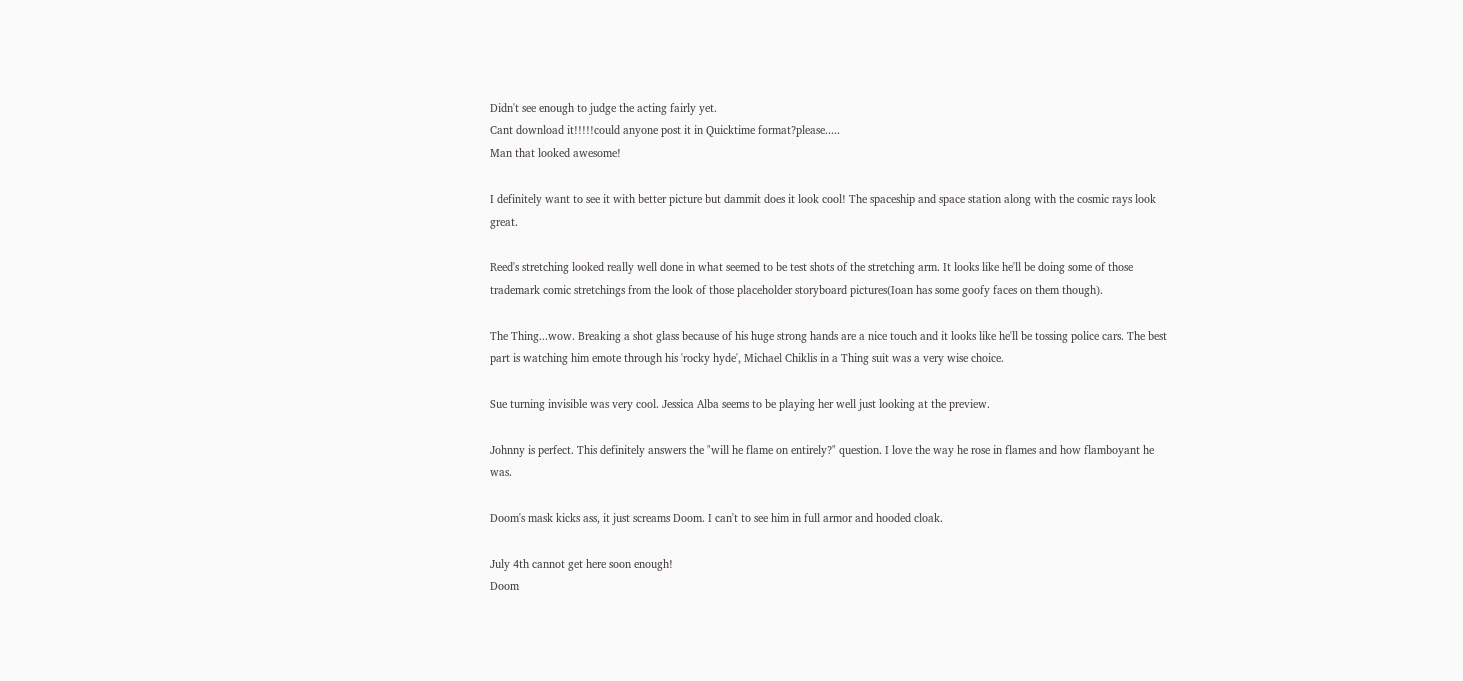Didn't see enough to judge the acting fairly yet.
Cant download it!!!!!could anyone post it in Quicktime format?please.....
Man that looked awesome!

I definitely want to see it with better picture but dammit does it look cool! The spaceship and space station along with the cosmic rays look great.

Reed's stretching looked really well done in what seemed to be test shots of the stretching arm. It looks like he'll be doing some of those trademark comic stretchings from the look of those placeholder storyboard pictures(Ioan has some goofy faces on them though).

The Thing...wow. Breaking a shot glass because of his huge strong hands are a nice touch and it looks like he'll be tossing police cars. The best part is watching him emote through his 'rocky hyde', Michael Chiklis in a Thing suit was a very wise choice.

Sue turning invisible was very cool. Jessica Alba seems to be playing her well just looking at the preview.

Johnny is perfect. This definitely answers the "will he flame on entirely?" question. I love the way he rose in flames and how flamboyant he was.

Doom's mask kicks ass, it just screams Doom. I can't to see him in full armor and hooded cloak.

July 4th cannot get here soon enough!
Doom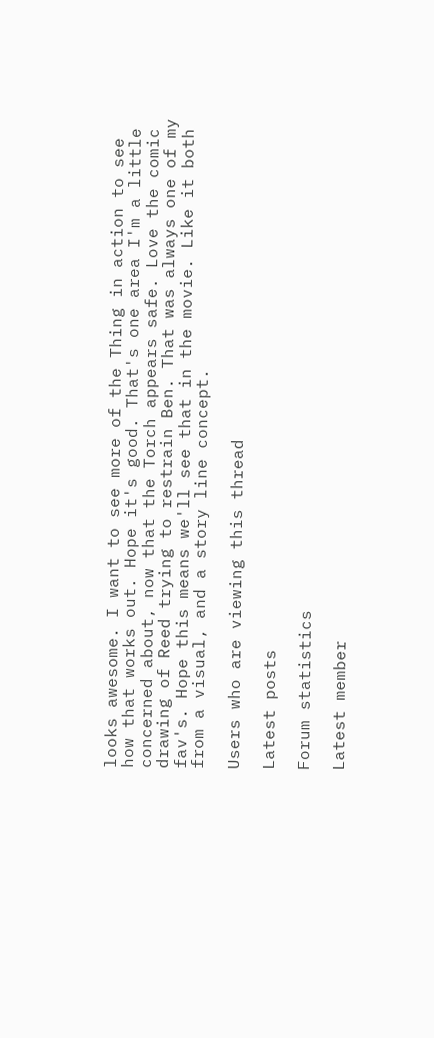looks awesome. I want to see more of the Thing in action to see how that works out. Hope it's good. That's one area I'm a little concerned about, now that the Torch appears safe. Love the comic drawing of Reed trying to restrain Ben. That was always one of my fav's. Hope this means we'll see that in the movie. Like it both from a visual, and a story line concept.

Users who are viewing this thread

Latest posts

Forum statistics

Latest member